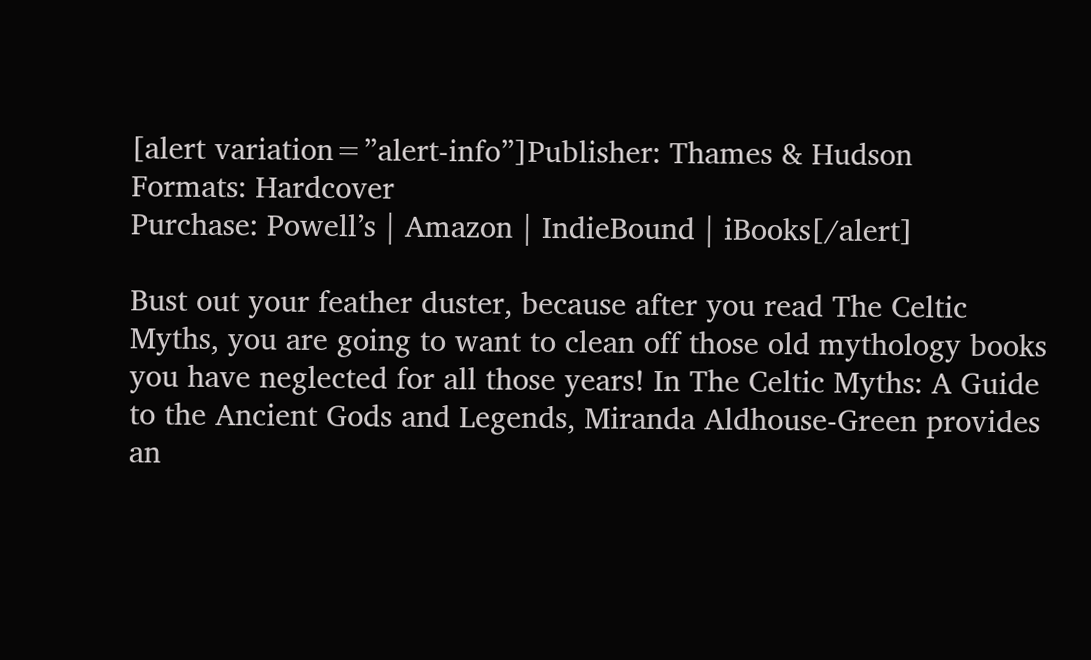[alert variation=”alert-info”]Publisher: Thames & Hudson
Formats: Hardcover
Purchase: Powell’s | Amazon | IndieBound | iBooks[/alert]

Bust out your feather duster, because after you read The Celtic Myths, you are going to want to clean off those old mythology books you have neglected for all those years! In The Celtic Myths: A Guide to the Ancient Gods and Legends, Miranda Aldhouse-Green provides an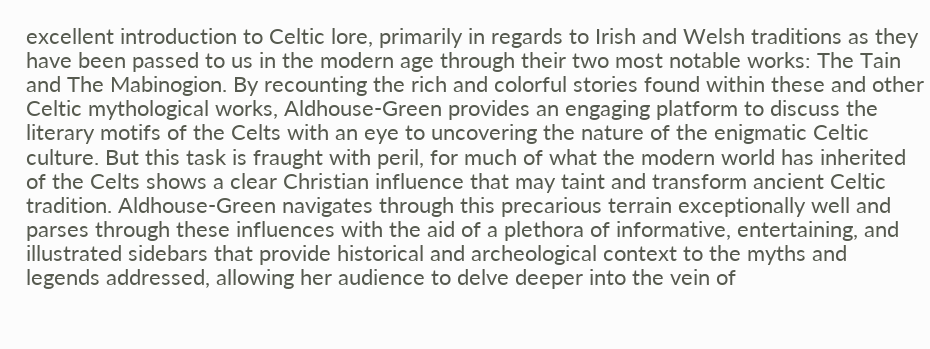excellent introduction to Celtic lore, primarily in regards to Irish and Welsh traditions as they have been passed to us in the modern age through their two most notable works: The Tain and The Mabinogion. By recounting the rich and colorful stories found within these and other Celtic mythological works, Aldhouse-Green provides an engaging platform to discuss the literary motifs of the Celts with an eye to uncovering the nature of the enigmatic Celtic culture. But this task is fraught with peril, for much of what the modern world has inherited of the Celts shows a clear Christian influence that may taint and transform ancient Celtic tradition. Aldhouse-Green navigates through this precarious terrain exceptionally well and parses through these influences with the aid of a plethora of informative, entertaining, and illustrated sidebars that provide historical and archeological context to the myths and legends addressed, allowing her audience to delve deeper into the vein of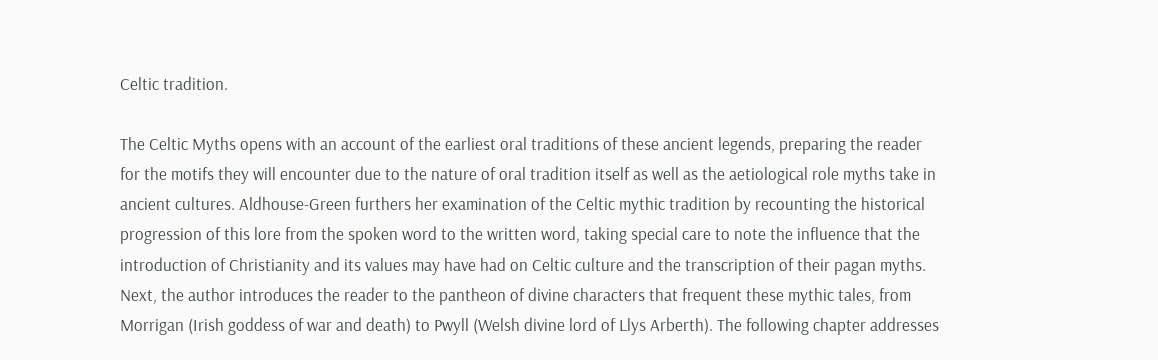Celtic tradition.

The Celtic Myths opens with an account of the earliest oral traditions of these ancient legends, preparing the reader for the motifs they will encounter due to the nature of oral tradition itself as well as the aetiological role myths take in ancient cultures. Aldhouse-Green furthers her examination of the Celtic mythic tradition by recounting the historical progression of this lore from the spoken word to the written word, taking special care to note the influence that the introduction of Christianity and its values may have had on Celtic culture and the transcription of their pagan myths. Next, the author introduces the reader to the pantheon of divine characters that frequent these mythic tales, from Morrigan (Irish goddess of war and death) to Pwyll (Welsh divine lord of Llys Arberth). The following chapter addresses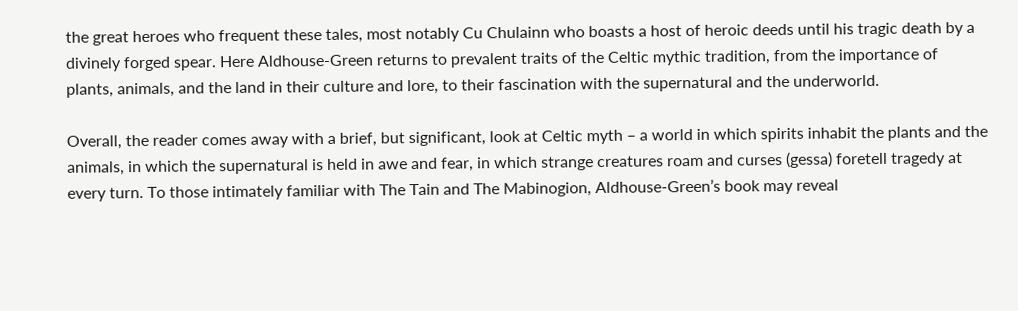the great heroes who frequent these tales, most notably Cu Chulainn who boasts a host of heroic deeds until his tragic death by a divinely forged spear. Here Aldhouse-Green returns to prevalent traits of the Celtic mythic tradition, from the importance of plants, animals, and the land in their culture and lore, to their fascination with the supernatural and the underworld.

Overall, the reader comes away with a brief, but significant, look at Celtic myth – a world in which spirits inhabit the plants and the animals, in which the supernatural is held in awe and fear, in which strange creatures roam and curses (gessa) foretell tragedy at every turn. To those intimately familiar with The Tain and The Mabinogion, Aldhouse-Green’s book may reveal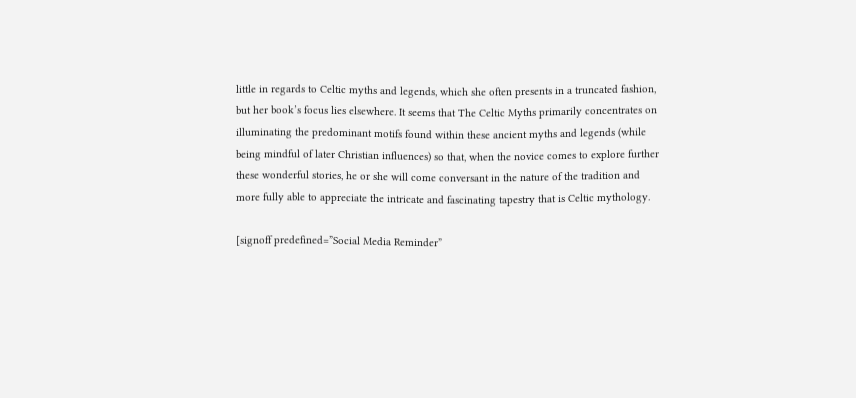little in regards to Celtic myths and legends, which she often presents in a truncated fashion, but her book’s focus lies elsewhere. It seems that The Celtic Myths primarily concentrates on illuminating the predominant motifs found within these ancient myths and legends (while being mindful of later Christian influences) so that, when the novice comes to explore further these wonderful stories, he or she will come conversant in the nature of the tradition and more fully able to appreciate the intricate and fascinating tapestry that is Celtic mythology.

[signoff predefined=”Social Media Reminder”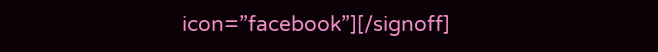icon=”facebook”][/signoff]